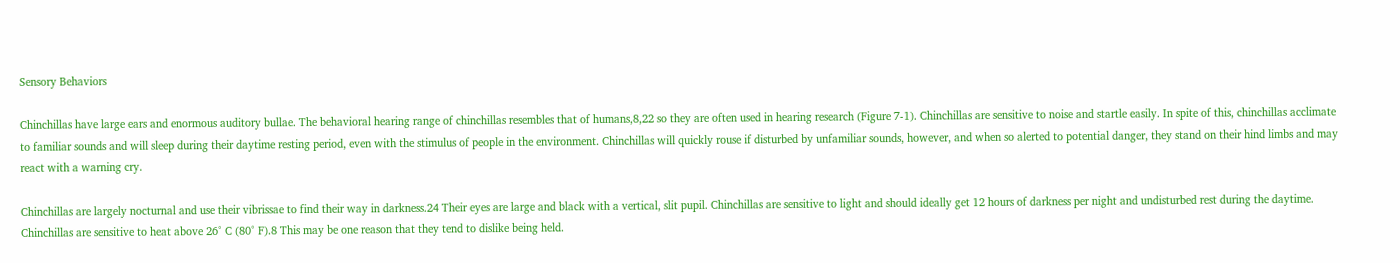Sensory Behaviors

Chinchillas have large ears and enormous auditory bullae. The behavioral hearing range of chinchillas resembles that of humans,8,22 so they are often used in hearing research (Figure 7-1). Chinchillas are sensitive to noise and startle easily. In spite of this, chinchillas acclimate to familiar sounds and will sleep during their daytime resting period, even with the stimulus of people in the environment. Chinchillas will quickly rouse if disturbed by unfamiliar sounds, however, and when so alerted to potential danger, they stand on their hind limbs and may react with a warning cry.

Chinchillas are largely nocturnal and use their vibrissae to find their way in darkness.24 Their eyes are large and black with a vertical, slit pupil. Chinchillas are sensitive to light and should ideally get 12 hours of darkness per night and undisturbed rest during the daytime. Chinchillas are sensitive to heat above 26° C (80° F).8 This may be one reason that they tend to dislike being held.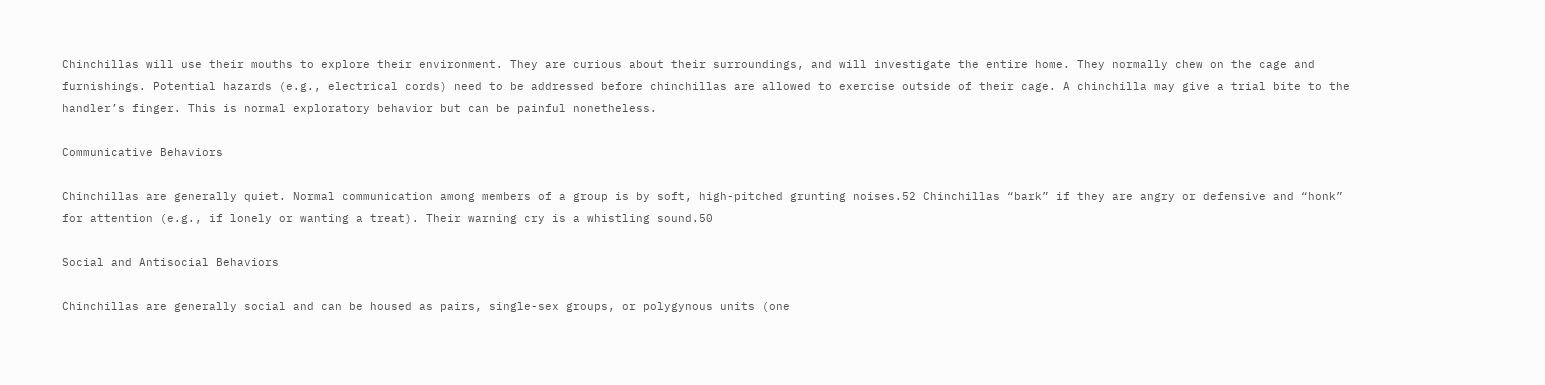Chinchillas will use their mouths to explore their environment. They are curious about their surroundings, and will investigate the entire home. They normally chew on the cage and furnishings. Potential hazards (e.g., electrical cords) need to be addressed before chinchillas are allowed to exercise outside of their cage. A chinchilla may give a trial bite to the handler’s finger. This is normal exploratory behavior but can be painful nonetheless.

Communicative Behaviors

Chinchillas are generally quiet. Normal communication among members of a group is by soft, high-pitched grunting noises.52 Chinchillas “bark” if they are angry or defensive and “honk” for attention (e.g., if lonely or wanting a treat). Their warning cry is a whistling sound.50

Social and Antisocial Behaviors

Chinchillas are generally social and can be housed as pairs, single-sex groups, or polygynous units (one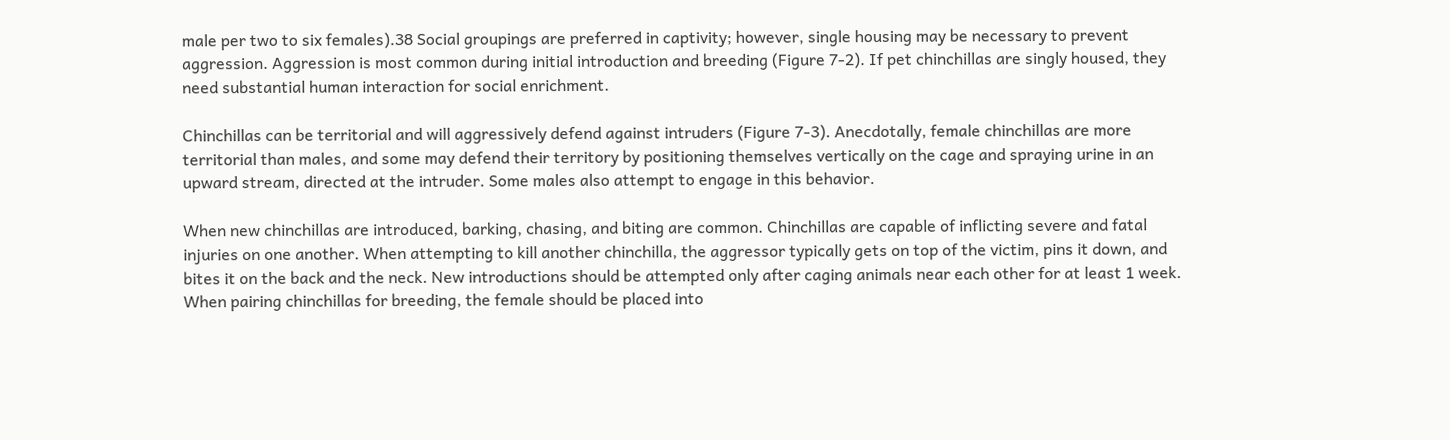male per two to six females).38 Social groupings are preferred in captivity; however, single housing may be necessary to prevent aggression. Aggression is most common during initial introduction and breeding (Figure 7-2). If pet chinchillas are singly housed, they need substantial human interaction for social enrichment.

Chinchillas can be territorial and will aggressively defend against intruders (Figure 7-3). Anecdotally, female chinchillas are more territorial than males, and some may defend their territory by positioning themselves vertically on the cage and spraying urine in an upward stream, directed at the intruder. Some males also attempt to engage in this behavior.

When new chinchillas are introduced, barking, chasing, and biting are common. Chinchillas are capable of inflicting severe and fatal injuries on one another. When attempting to kill another chinchilla, the aggressor typically gets on top of the victim, pins it down, and bites it on the back and the neck. New introductions should be attempted only after caging animals near each other for at least 1 week. When pairing chinchillas for breeding, the female should be placed into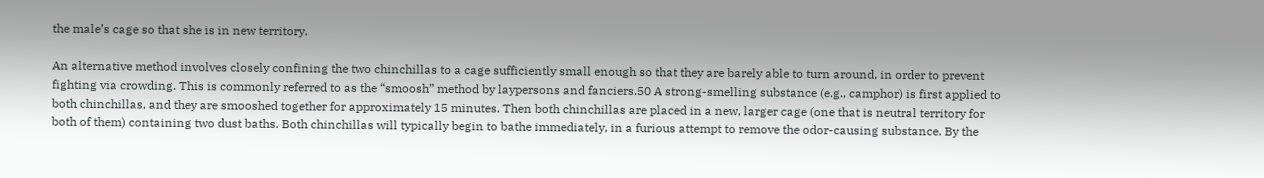the male’s cage so that she is in new territory.

An alternative method involves closely confining the two chinchillas to a cage sufficiently small enough so that they are barely able to turn around, in order to prevent fighting via crowding. This is commonly referred to as the “smoosh” method by laypersons and fanciers.50 A strong-smelling substance (e.g., camphor) is first applied to both chinchillas, and they are smooshed together for approximately 15 minutes. Then both chinchillas are placed in a new, larger cage (one that is neutral territory for both of them) containing two dust baths. Both chinchillas will typically begin to bathe immediately, in a furious attempt to remove the odor-causing substance. By the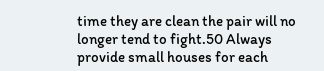time they are clean the pair will no longer tend to fight.50 Always provide small houses for each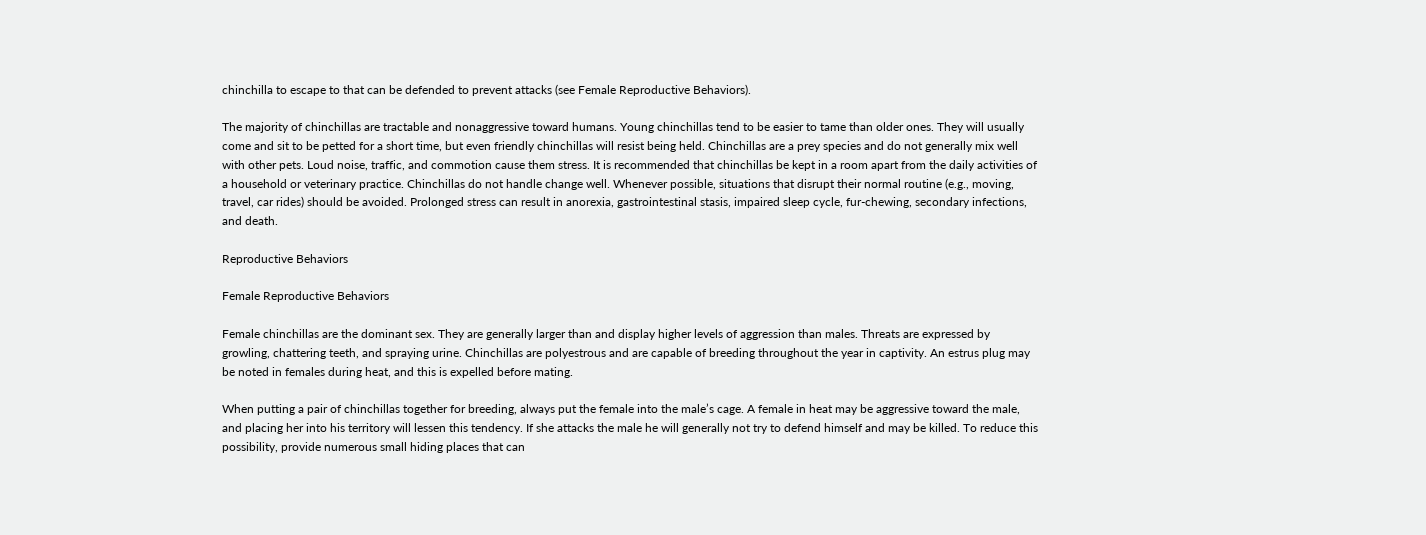chinchilla to escape to that can be defended to prevent attacks (see Female Reproductive Behaviors).

The majority of chinchillas are tractable and nonaggressive toward humans. Young chinchillas tend to be easier to tame than older ones. They will usually come and sit to be petted for a short time, but even friendly chinchillas will resist being held. Chinchillas are a prey species and do not generally mix well with other pets. Loud noise, traffic, and commotion cause them stress. It is recommended that chinchillas be kept in a room apart from the daily activities of a household or veterinary practice. Chinchillas do not handle change well. Whenever possible, situations that disrupt their normal routine (e.g., moving, travel, car rides) should be avoided. Prolonged stress can result in anorexia, gastrointestinal stasis, impaired sleep cycle, fur-chewing, secondary infections, and death.

Reproductive Behaviors

Female Reproductive Behaviors

Female chinchillas are the dominant sex. They are generally larger than and display higher levels of aggression than males. Threats are expressed by growling, chattering teeth, and spraying urine. Chinchillas are polyestrous and are capable of breeding throughout the year in captivity. An estrus plug may be noted in females during heat, and this is expelled before mating.

When putting a pair of chinchillas together for breeding, always put the female into the male’s cage. A female in heat may be aggressive toward the male, and placing her into his territory will lessen this tendency. If she attacks the male he will generally not try to defend himself and may be killed. To reduce this possibility, provide numerous small hiding places that can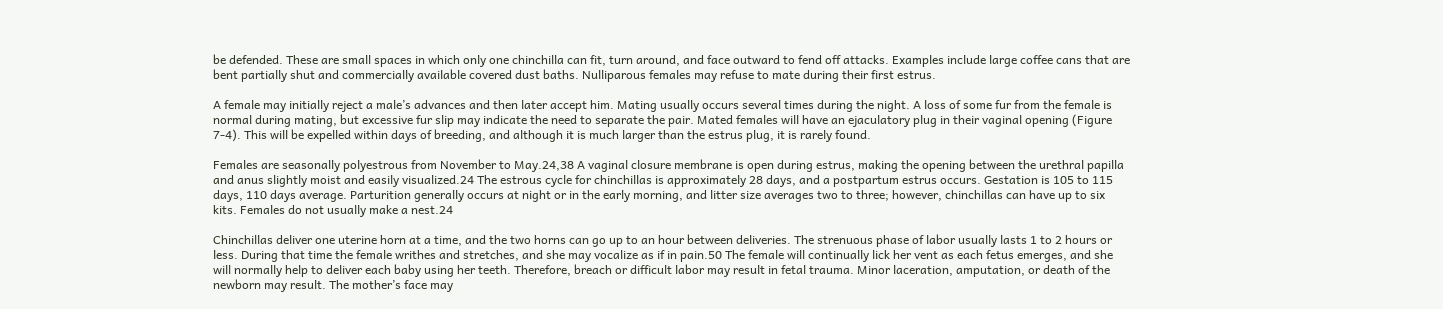be defended. These are small spaces in which only one chinchilla can fit, turn around, and face outward to fend off attacks. Examples include large coffee cans that are bent partially shut and commercially available covered dust baths. Nulliparous females may refuse to mate during their first estrus.

A female may initially reject a male’s advances and then later accept him. Mating usually occurs several times during the night. A loss of some fur from the female is normal during mating, but excessive fur slip may indicate the need to separate the pair. Mated females will have an ejaculatory plug in their vaginal opening (Figure 7-4). This will be expelled within days of breeding, and although it is much larger than the estrus plug, it is rarely found.

Females are seasonally polyestrous from November to May.24,38 A vaginal closure membrane is open during estrus, making the opening between the urethral papilla and anus slightly moist and easily visualized.24 The estrous cycle for chinchillas is approximately 28 days, and a postpartum estrus occurs. Gestation is 105 to 115 days, 110 days average. Parturition generally occurs at night or in the early morning, and litter size averages two to three; however, chinchillas can have up to six kits. Females do not usually make a nest.24

Chinchillas deliver one uterine horn at a time, and the two horns can go up to an hour between deliveries. The strenuous phase of labor usually lasts 1 to 2 hours or less. During that time the female writhes and stretches, and she may vocalize as if in pain.50 The female will continually lick her vent as each fetus emerges, and she will normally help to deliver each baby using her teeth. Therefore, breach or difficult labor may result in fetal trauma. Minor laceration, amputation, or death of the newborn may result. The mother’s face may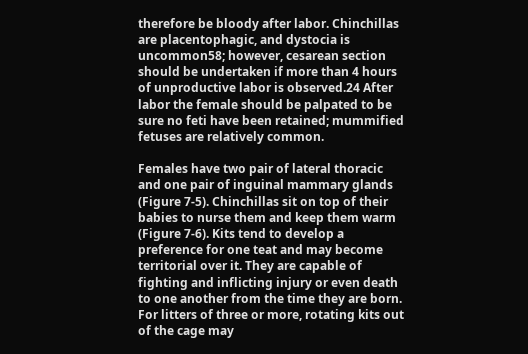therefore be bloody after labor. Chinchillas are placentophagic, and dystocia is uncommon58; however, cesarean section should be undertaken if more than 4 hours of unproductive labor is observed.24 After labor the female should be palpated to be sure no feti have been retained; mummified fetuses are relatively common.

Females have two pair of lateral thoracic and one pair of inguinal mammary glands (Figure 7-5). Chinchillas sit on top of their babies to nurse them and keep them warm (Figure 7-6). Kits tend to develop a preference for one teat and may become territorial over it. They are capable of fighting and inflicting injury or even death to one another from the time they are born. For litters of three or more, rotating kits out of the cage may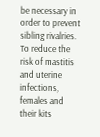be necessary in order to prevent sibling rivalries. To reduce the risk of mastitis and uterine infections, females and their kits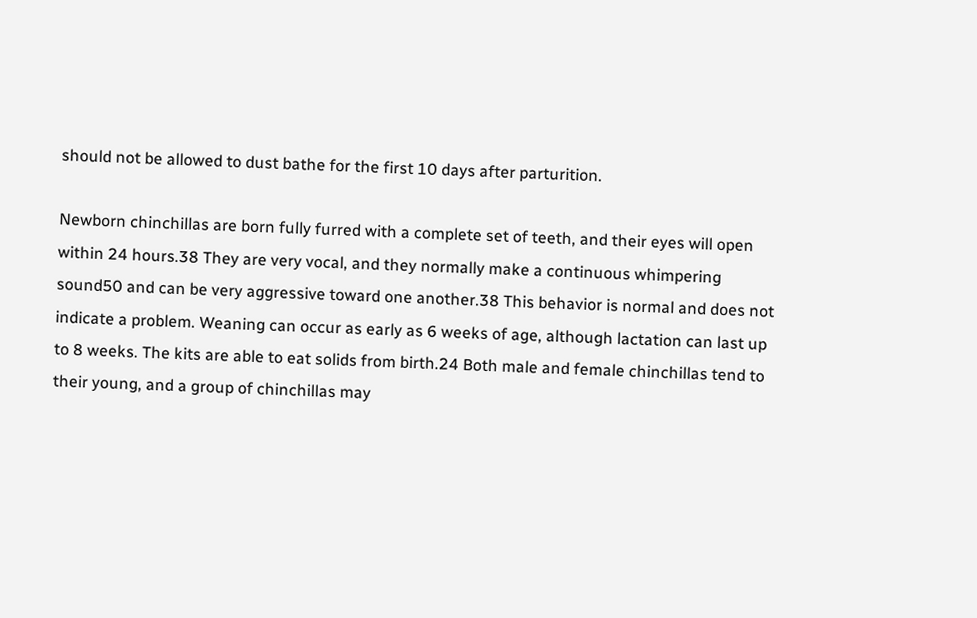should not be allowed to dust bathe for the first 10 days after parturition.

Newborn chinchillas are born fully furred with a complete set of teeth, and their eyes will open within 24 hours.38 They are very vocal, and they normally make a continuous whimpering sound50 and can be very aggressive toward one another.38 This behavior is normal and does not indicate a problem. Weaning can occur as early as 6 weeks of age, although lactation can last up to 8 weeks. The kits are able to eat solids from birth.24 Both male and female chinchillas tend to their young, and a group of chinchillas may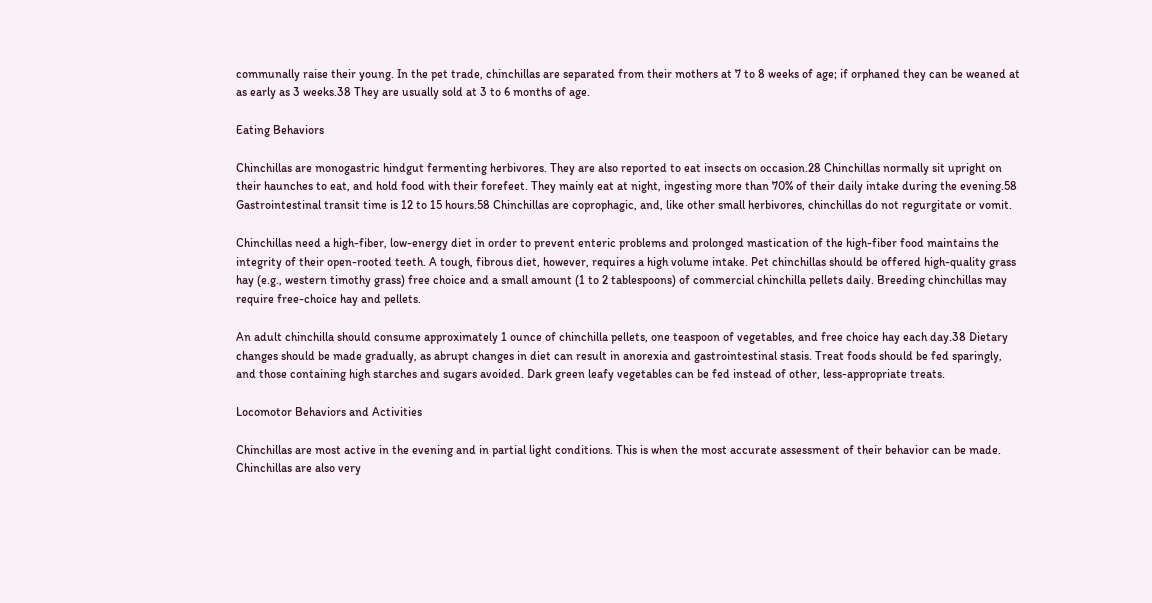communally raise their young. In the pet trade, chinchillas are separated from their mothers at 7 to 8 weeks of age; if orphaned they can be weaned at as early as 3 weeks.38 They are usually sold at 3 to 6 months of age.

Eating Behaviors

Chinchillas are monogastric hindgut fermenting herbivores. They are also reported to eat insects on occasion.28 Chinchillas normally sit upright on their haunches to eat, and hold food with their forefeet. They mainly eat at night, ingesting more than 70% of their daily intake during the evening.58 Gastrointestinal transit time is 12 to 15 hours.58 Chinchillas are coprophagic, and, like other small herbivores, chinchillas do not regurgitate or vomit.

Chinchillas need a high-fiber, low-energy diet in order to prevent enteric problems and prolonged mastication of the high-fiber food maintains the integrity of their open-rooted teeth. A tough, fibrous diet, however, requires a high volume intake. Pet chinchillas should be offered high-quality grass hay (e.g., western timothy grass) free choice and a small amount (1 to 2 tablespoons) of commercial chinchilla pellets daily. Breeding chinchillas may require free-choice hay and pellets.

An adult chinchilla should consume approximately 1 ounce of chinchilla pellets, one teaspoon of vegetables, and free choice hay each day.38 Dietary changes should be made gradually, as abrupt changes in diet can result in anorexia and gastrointestinal stasis. Treat foods should be fed sparingly, and those containing high starches and sugars avoided. Dark green leafy vegetables can be fed instead of other, less-appropriate treats.

Locomotor Behaviors and Activities

Chinchillas are most active in the evening and in partial light conditions. This is when the most accurate assessment of their behavior can be made. Chinchillas are also very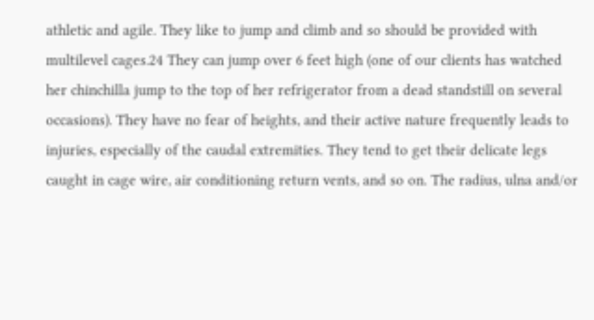athletic and agile. They like to jump and climb and so should be provided with multilevel cages.24 They can jump over 6 feet high (one of our clients has watched her chinchilla jump to the top of her refrigerator from a dead standstill on several occasions). They have no fear of heights, and their active nature frequently leads to injuries, especially of the caudal extremities. They tend to get their delicate legs caught in cage wire, air conditioning return vents, and so on. The radius, ulna and/or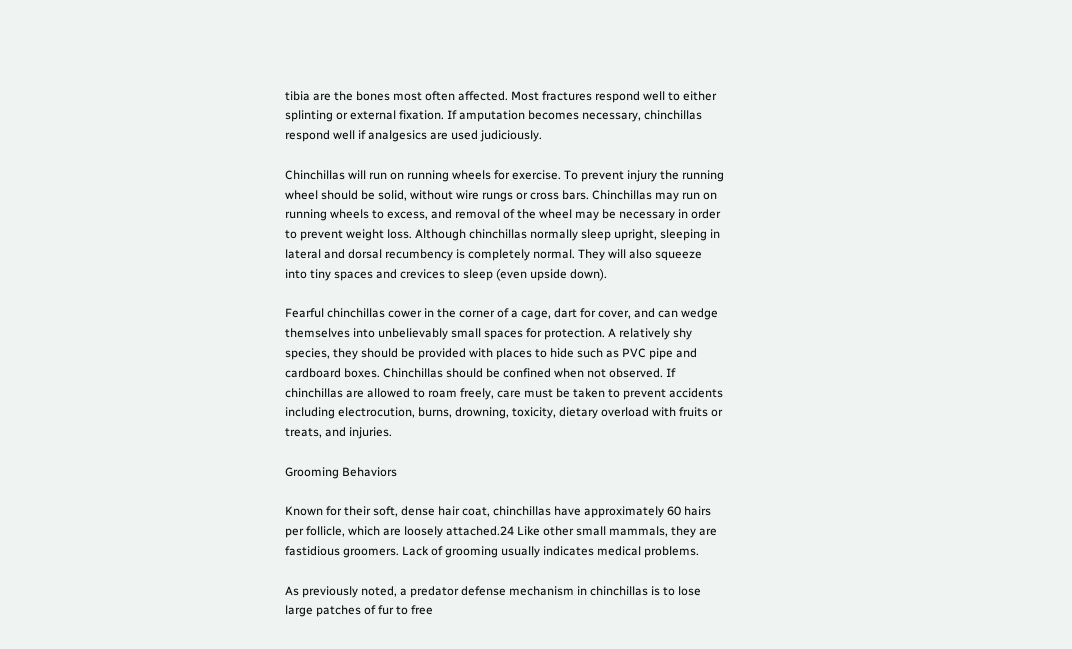tibia are the bones most often affected. Most fractures respond well to either splinting or external fixation. If amputation becomes necessary, chinchillas respond well if analgesics are used judiciously.

Chinchillas will run on running wheels for exercise. To prevent injury the running wheel should be solid, without wire rungs or cross bars. Chinchillas may run on running wheels to excess, and removal of the wheel may be necessary in order to prevent weight loss. Although chinchillas normally sleep upright, sleeping in lateral and dorsal recumbency is completely normal. They will also squeeze into tiny spaces and crevices to sleep (even upside down).

Fearful chinchillas cower in the corner of a cage, dart for cover, and can wedge themselves into unbelievably small spaces for protection. A relatively shy species, they should be provided with places to hide such as PVC pipe and cardboard boxes. Chinchillas should be confined when not observed. If chinchillas are allowed to roam freely, care must be taken to prevent accidents including electrocution, burns, drowning, toxicity, dietary overload with fruits or treats, and injuries.

Grooming Behaviors

Known for their soft, dense hair coat, chinchillas have approximately 60 hairs per follicle, which are loosely attached.24 Like other small mammals, they are fastidious groomers. Lack of grooming usually indicates medical problems.

As previously noted, a predator defense mechanism in chinchillas is to lose large patches of fur to free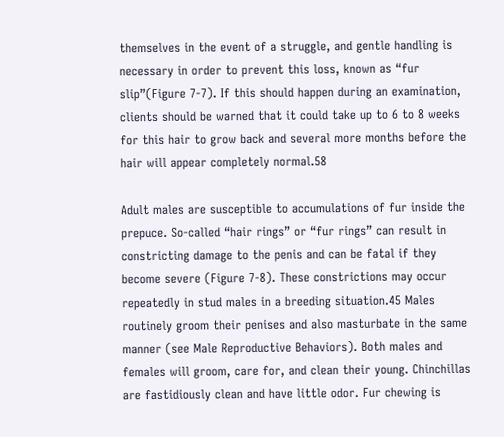themselves in the event of a struggle, and gentle handling is necessary in order to prevent this loss, known as “fur slip”(Figure 7-7). If this should happen during an examination, clients should be warned that it could take up to 6 to 8 weeks for this hair to grow back and several more months before the hair will appear completely normal.58

Adult males are susceptible to accumulations of fur inside the prepuce. So-called “hair rings” or “fur rings” can result in constricting damage to the penis and can be fatal if they become severe (Figure 7-8). These constrictions may occur repeatedly in stud males in a breeding situation.45 Males routinely groom their penises and also masturbate in the same manner (see Male Reproductive Behaviors). Both males and females will groom, care for, and clean their young. Chinchillas are fastidiously clean and have little odor. Fur chewing is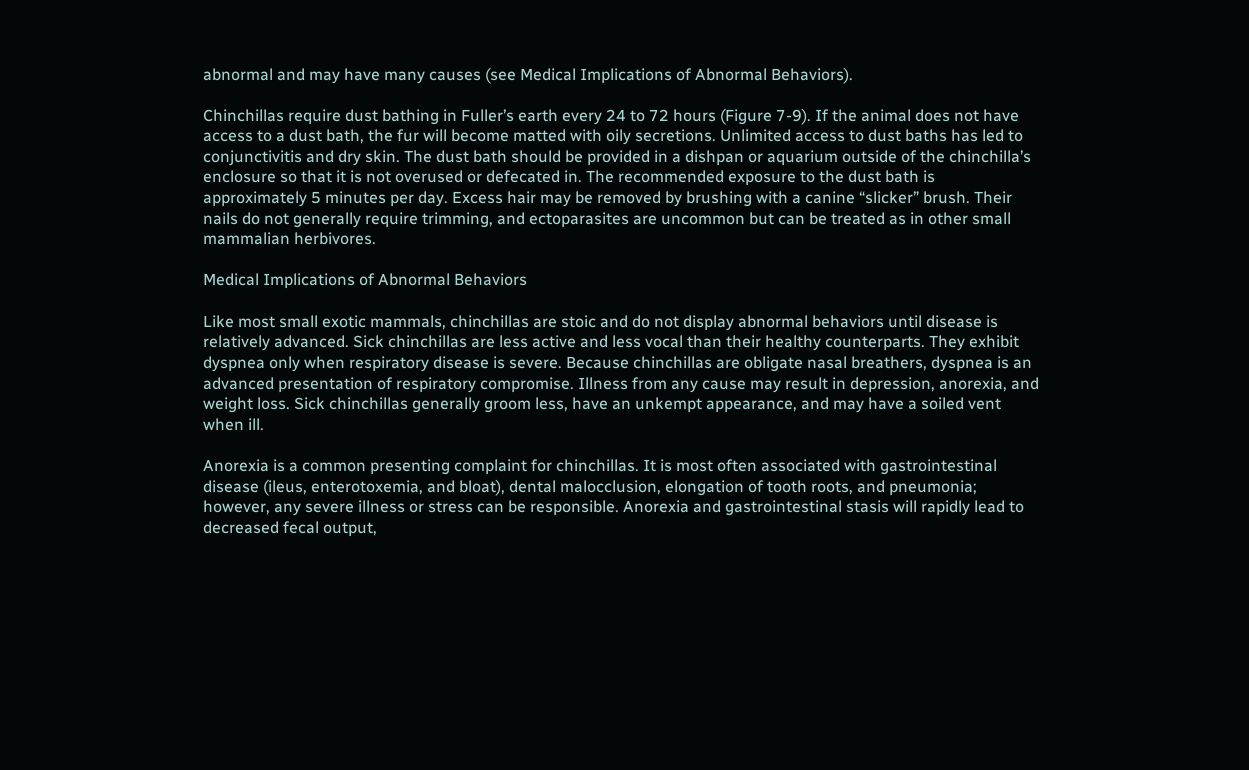abnormal and may have many causes (see Medical Implications of Abnormal Behaviors).

Chinchillas require dust bathing in Fuller’s earth every 24 to 72 hours (Figure 7-9). If the animal does not have access to a dust bath, the fur will become matted with oily secretions. Unlimited access to dust baths has led to conjunctivitis and dry skin. The dust bath should be provided in a dishpan or aquarium outside of the chinchilla’s enclosure so that it is not overused or defecated in. The recommended exposure to the dust bath is approximately 5 minutes per day. Excess hair may be removed by brushing with a canine “slicker” brush. Their nails do not generally require trimming, and ectoparasites are uncommon but can be treated as in other small mammalian herbivores.

Medical Implications of Abnormal Behaviors

Like most small exotic mammals, chinchillas are stoic and do not display abnormal behaviors until disease is relatively advanced. Sick chinchillas are less active and less vocal than their healthy counterparts. They exhibit dyspnea only when respiratory disease is severe. Because chinchillas are obligate nasal breathers, dyspnea is an advanced presentation of respiratory compromise. Illness from any cause may result in depression, anorexia, and weight loss. Sick chinchillas generally groom less, have an unkempt appearance, and may have a soiled vent when ill.

Anorexia is a common presenting complaint for chinchillas. It is most often associated with gastrointestinal disease (ileus, enterotoxemia, and bloat), dental malocclusion, elongation of tooth roots, and pneumonia; however, any severe illness or stress can be responsible. Anorexia and gastrointestinal stasis will rapidly lead to decreased fecal output,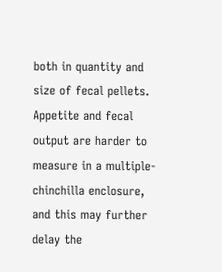both in quantity and size of fecal pellets. Appetite and fecal output are harder to measure in a multiple-chinchilla enclosure, and this may further delay the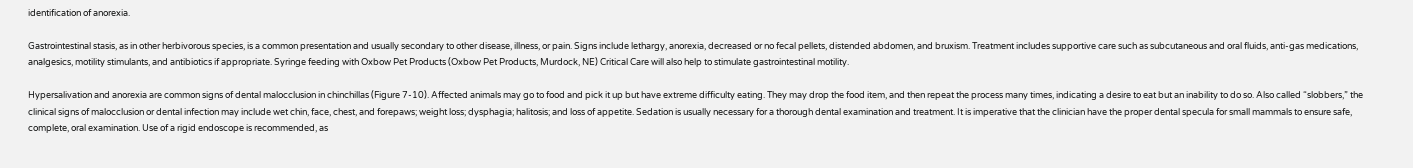identification of anorexia.

Gastrointestinal stasis, as in other herbivorous species, is a common presentation and usually secondary to other disease, illness, or pain. Signs include lethargy, anorexia, decreased or no fecal pellets, distended abdomen, and bruxism. Treatment includes supportive care such as subcutaneous and oral fluids, anti-gas medications, analgesics, motility stimulants, and antibiotics if appropriate. Syringe feeding with Oxbow Pet Products (Oxbow Pet Products, Murdock, NE) Critical Care will also help to stimulate gastrointestinal motility.

Hypersalivation and anorexia are common signs of dental malocclusion in chinchillas (Figure 7-10). Affected animals may go to food and pick it up but have extreme difficulty eating. They may drop the food item, and then repeat the process many times, indicating a desire to eat but an inability to do so. Also called “slobbers,” the clinical signs of malocclusion or dental infection may include wet chin, face, chest, and forepaws; weight loss; dysphagia; halitosis; and loss of appetite. Sedation is usually necessary for a thorough dental examination and treatment. It is imperative that the clinician have the proper dental specula for small mammals to ensure safe, complete, oral examination. Use of a rigid endoscope is recommended, as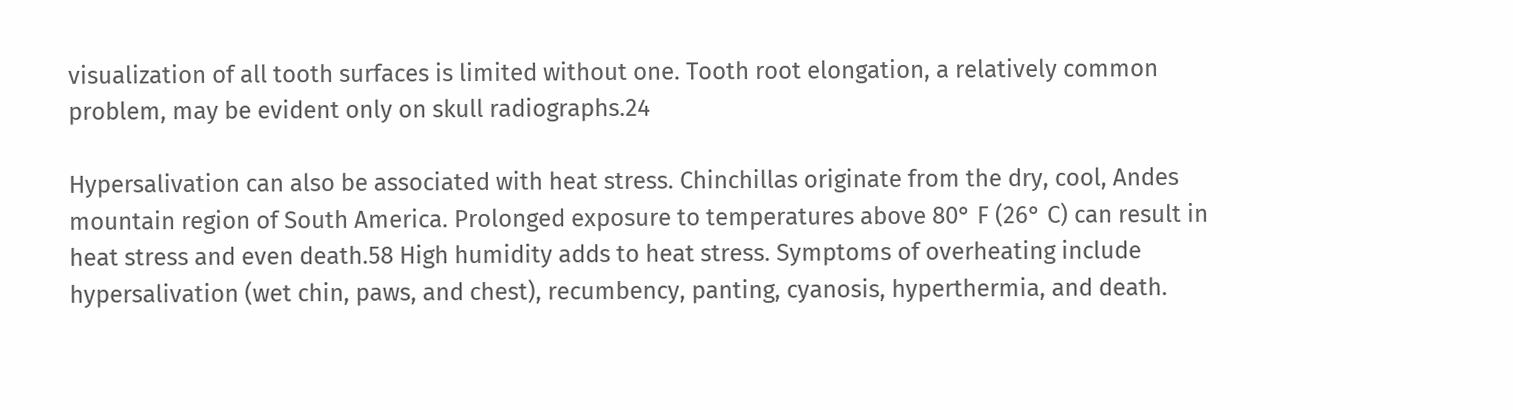visualization of all tooth surfaces is limited without one. Tooth root elongation, a relatively common problem, may be evident only on skull radiographs.24

Hypersalivation can also be associated with heat stress. Chinchillas originate from the dry, cool, Andes mountain region of South America. Prolonged exposure to temperatures above 80° F (26° C) can result in heat stress and even death.58 High humidity adds to heat stress. Symptoms of overheating include hypersalivation (wet chin, paws, and chest), recumbency, panting, cyanosis, hyperthermia, and death.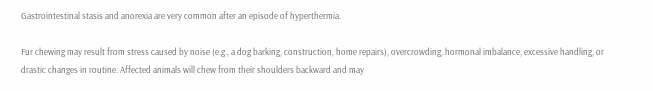Gastrointestinal stasis and anorexia are very common after an episode of hyperthermia.

Fur chewing may result from stress caused by noise (e.g., a dog barking, construction, home repairs), overcrowding, hormonal imbalance, excessive handling, or drastic changes in routine. Affected animals will chew from their shoulders backward and may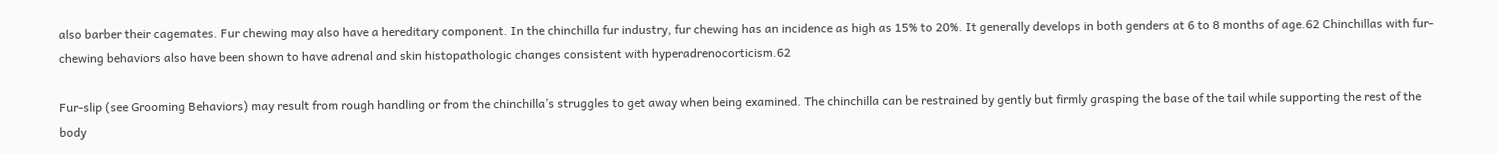also barber their cagemates. Fur chewing may also have a hereditary component. In the chinchilla fur industry, fur chewing has an incidence as high as 15% to 20%. It generally develops in both genders at 6 to 8 months of age.62 Chinchillas with fur-chewing behaviors also have been shown to have adrenal and skin histopathologic changes consistent with hyperadrenocorticism.62

Fur-slip (see Grooming Behaviors) may result from rough handling or from the chinchilla’s struggles to get away when being examined. The chinchilla can be restrained by gently but firmly grasping the base of the tail while supporting the rest of the body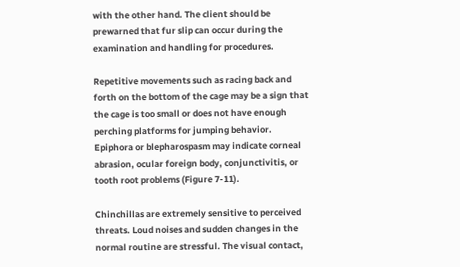with the other hand. The client should be prewarned that fur slip can occur during the examination and handling for procedures.

Repetitive movements such as racing back and forth on the bottom of the cage may be a sign that the cage is too small or does not have enough perching platforms for jumping behavior. Epiphora or blepharospasm may indicate corneal abrasion, ocular foreign body, conjunctivitis, or tooth root problems (Figure 7-11).

Chinchillas are extremely sensitive to perceived threats. Loud noises and sudden changes in the normal routine are stressful. The visual contact,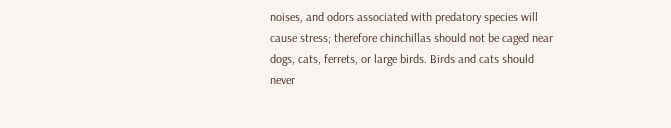noises, and odors associated with predatory species will cause stress; therefore chinchillas should not be caged near dogs, cats, ferrets, or large birds. Birds and cats should never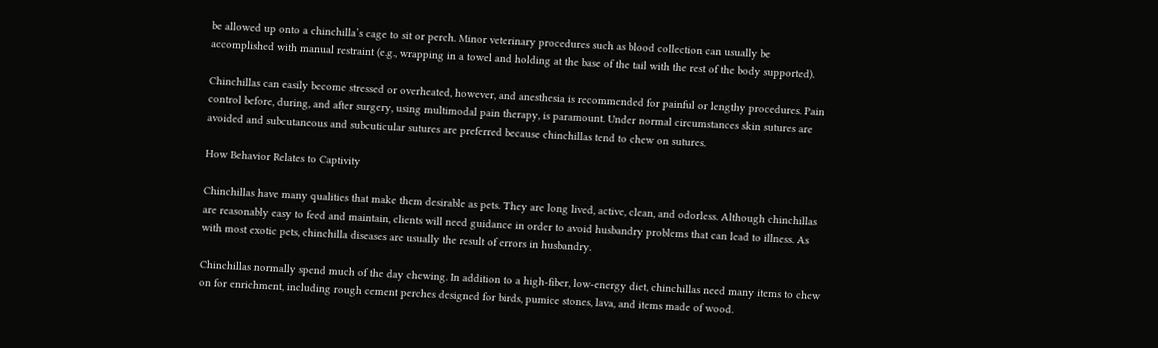be allowed up onto a chinchilla’s cage to sit or perch. Minor veterinary procedures such as blood collection can usually be accomplished with manual restraint (e.g., wrapping in a towel and holding at the base of the tail with the rest of the body supported).

Chinchillas can easily become stressed or overheated, however, and anesthesia is recommended for painful or lengthy procedures. Pain control before, during, and after surgery, using multimodal pain therapy, is paramount. Under normal circumstances skin sutures are avoided and subcutaneous and subcuticular sutures are preferred because chinchillas tend to chew on sutures.

How Behavior Relates to Captivity

Chinchillas have many qualities that make them desirable as pets. They are long lived, active, clean, and odorless. Although chinchillas are reasonably easy to feed and maintain, clients will need guidance in order to avoid husbandry problems that can lead to illness. As with most exotic pets, chinchilla diseases are usually the result of errors in husbandry.

Chinchillas normally spend much of the day chewing. In addition to a high-fiber, low-energy diet, chinchillas need many items to chew on for enrichment, including rough cement perches designed for birds, pumice stones, lava, and items made of wood.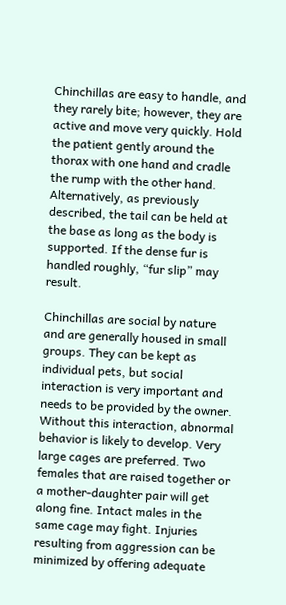Chinchillas are easy to handle, and they rarely bite; however, they are active and move very quickly. Hold the patient gently around the thorax with one hand and cradle the rump with the other hand. Alternatively, as previously described, the tail can be held at the base as long as the body is supported. If the dense fur is handled roughly, “fur slip” may result.

Chinchillas are social by nature and are generally housed in small groups. They can be kept as individual pets, but social interaction is very important and needs to be provided by the owner. Without this interaction, abnormal behavior is likely to develop. Very large cages are preferred. Two females that are raised together or a mother-daughter pair will get along fine. Intact males in the same cage may fight. Injuries resulting from aggression can be minimized by offering adequate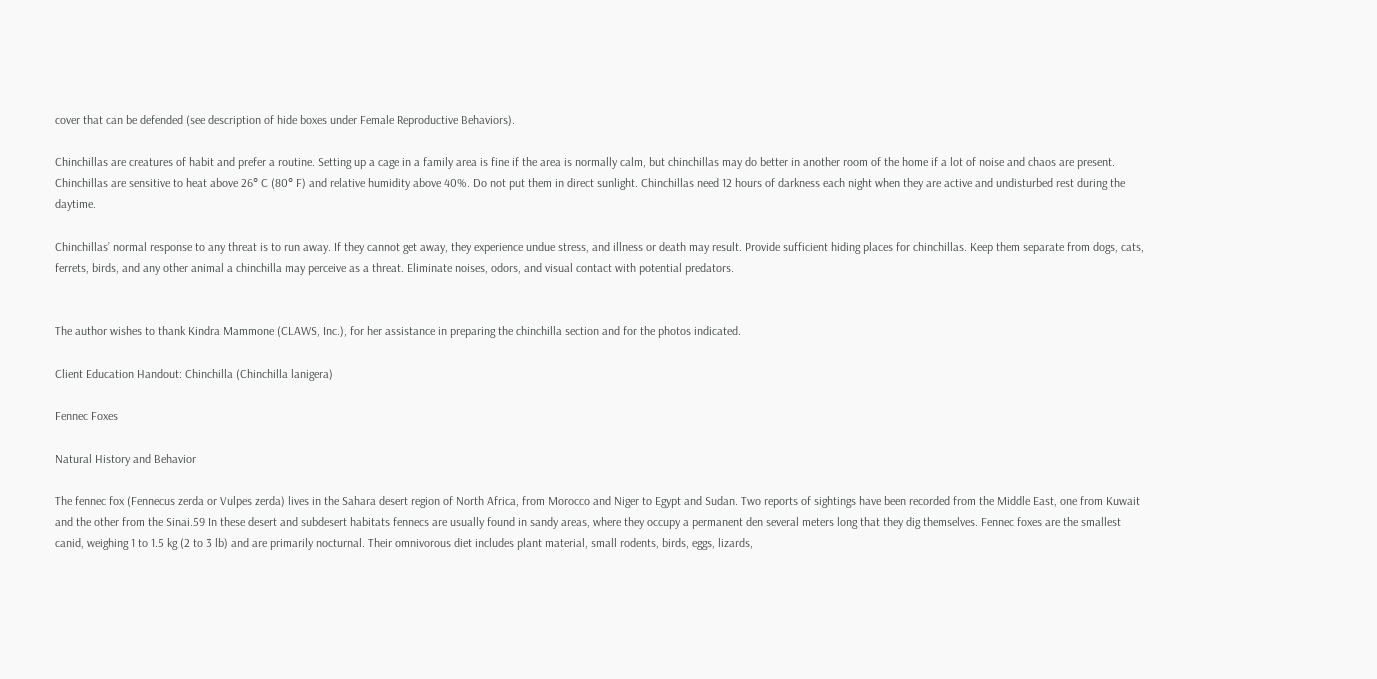cover that can be defended (see description of hide boxes under Female Reproductive Behaviors).

Chinchillas are creatures of habit and prefer a routine. Setting up a cage in a family area is fine if the area is normally calm, but chinchillas may do better in another room of the home if a lot of noise and chaos are present. Chinchillas are sensitive to heat above 26° C (80° F) and relative humidity above 40%. Do not put them in direct sunlight. Chinchillas need 12 hours of darkness each night when they are active and undisturbed rest during the daytime.

Chinchillas’ normal response to any threat is to run away. If they cannot get away, they experience undue stress, and illness or death may result. Provide sufficient hiding places for chinchillas. Keep them separate from dogs, cats, ferrets, birds, and any other animal a chinchilla may perceive as a threat. Eliminate noises, odors, and visual contact with potential predators.


The author wishes to thank Kindra Mammone (CLAWS, Inc.), for her assistance in preparing the chinchilla section and for the photos indicated.

Client Education Handout: Chinchilla (Chinchilla lanigera)

Fennec Foxes

Natural History and Behavior

The fennec fox (Fennecus zerda or Vulpes zerda) lives in the Sahara desert region of North Africa, from Morocco and Niger to Egypt and Sudan. Two reports of sightings have been recorded from the Middle East, one from Kuwait and the other from the Sinai.59 In these desert and subdesert habitats fennecs are usually found in sandy areas, where they occupy a permanent den several meters long that they dig themselves. Fennec foxes are the smallest canid, weighing 1 to 1.5 kg (2 to 3 lb) and are primarily nocturnal. Their omnivorous diet includes plant material, small rodents, birds, eggs, lizards,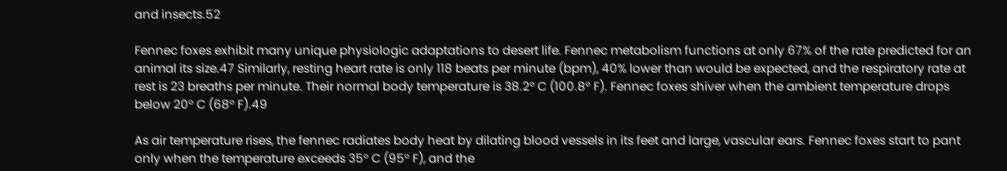and insects.52

Fennec foxes exhibit many unique physiologic adaptations to desert life. Fennec metabolism functions at only 67% of the rate predicted for an animal its size.47 Similarly, resting heart rate is only 118 beats per minute (bpm), 40% lower than would be expected, and the respiratory rate at rest is 23 breaths per minute. Their normal body temperature is 38.2° C (100.8° F). Fennec foxes shiver when the ambient temperature drops below 20° C (68° F).49

As air temperature rises, the fennec radiates body heat by dilating blood vessels in its feet and large, vascular ears. Fennec foxes start to pant only when the temperature exceeds 35° C (95° F), and the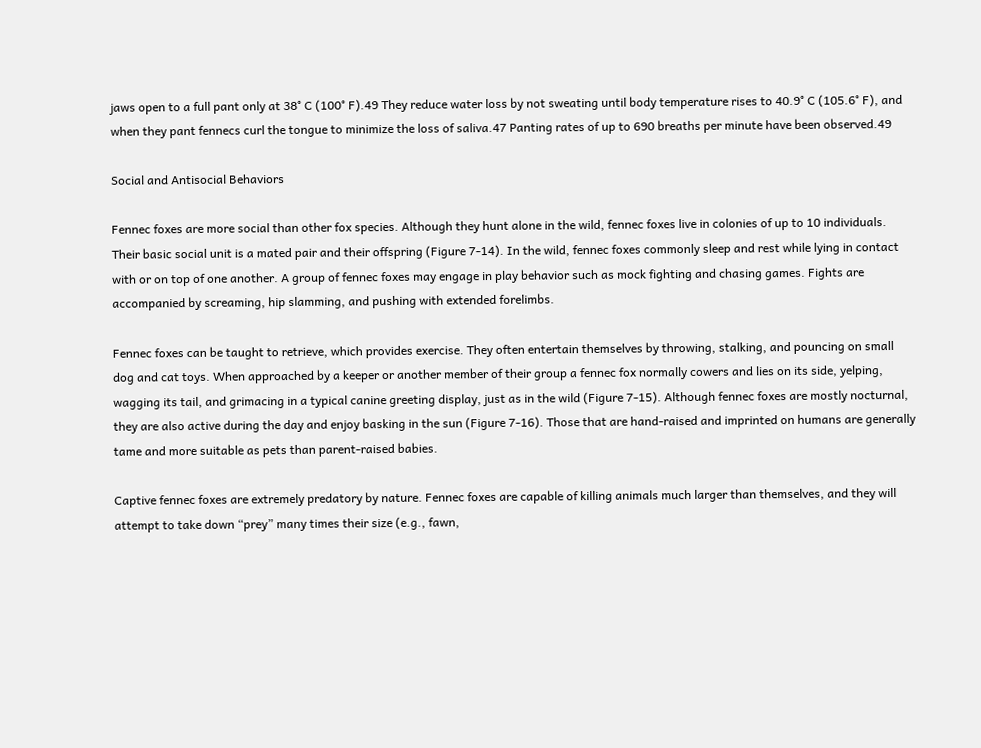jaws open to a full pant only at 38° C (100° F).49 They reduce water loss by not sweating until body temperature rises to 40.9° C (105.6° F), and when they pant fennecs curl the tongue to minimize the loss of saliva.47 Panting rates of up to 690 breaths per minute have been observed.49

Social and Antisocial Behaviors

Fennec foxes are more social than other fox species. Although they hunt alone in the wild, fennec foxes live in colonies of up to 10 individuals. Their basic social unit is a mated pair and their offspring (Figure 7-14). In the wild, fennec foxes commonly sleep and rest while lying in contact with or on top of one another. A group of fennec foxes may engage in play behavior such as mock fighting and chasing games. Fights are accompanied by screaming, hip slamming, and pushing with extended forelimbs.

Fennec foxes can be taught to retrieve, which provides exercise. They often entertain themselves by throwing, stalking, and pouncing on small dog and cat toys. When approached by a keeper or another member of their group a fennec fox normally cowers and lies on its side, yelping, wagging its tail, and grimacing in a typical canine greeting display, just as in the wild (Figure 7-15). Although fennec foxes are mostly nocturnal, they are also active during the day and enjoy basking in the sun (Figure 7-16). Those that are hand-raised and imprinted on humans are generally tame and more suitable as pets than parent-raised babies.

Captive fennec foxes are extremely predatory by nature. Fennec foxes are capable of killing animals much larger than themselves, and they will attempt to take down “prey” many times their size (e.g., fawn,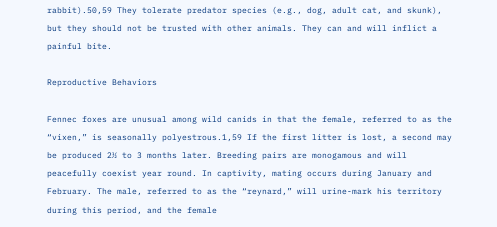rabbit).50,59 They tolerate predator species (e.g., dog, adult cat, and skunk), but they should not be trusted with other animals. They can and will inflict a painful bite.

Reproductive Behaviors

Fennec foxes are unusual among wild canids in that the female, referred to as the “vixen,” is seasonally polyestrous.1,59 If the first litter is lost, a second may be produced 2½ to 3 months later. Breeding pairs are monogamous and will peacefully coexist year round. In captivity, mating occurs during January and February. The male, referred to as the “reynard,” will urine-mark his territory during this period, and the female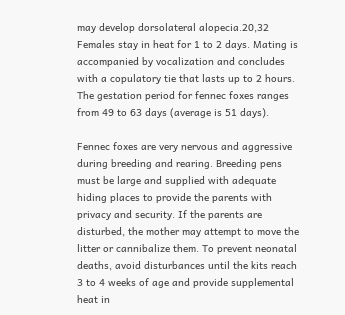may develop dorsolateral alopecia.20,32 Females stay in heat for 1 to 2 days. Mating is accompanied by vocalization and concludes with a copulatory tie that lasts up to 2 hours. The gestation period for fennec foxes ranges from 49 to 63 days (average is 51 days).

Fennec foxes are very nervous and aggressive during breeding and rearing. Breeding pens must be large and supplied with adequate hiding places to provide the parents with privacy and security. If the parents are disturbed, the mother may attempt to move the litter or cannibalize them. To prevent neonatal deaths, avoid disturbances until the kits reach 3 to 4 weeks of age and provide supplemental heat in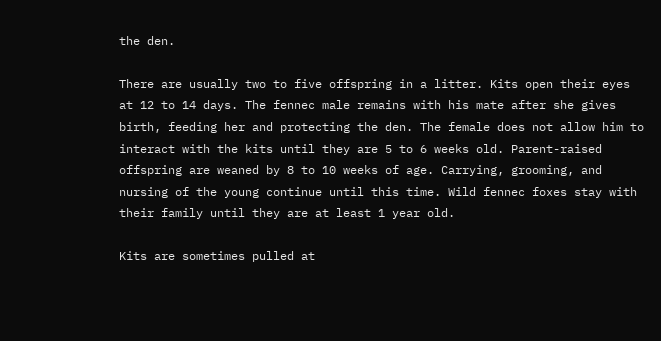the den.

There are usually two to five offspring in a litter. Kits open their eyes at 12 to 14 days. The fennec male remains with his mate after she gives birth, feeding her and protecting the den. The female does not allow him to interact with the kits until they are 5 to 6 weeks old. Parent-raised offspring are weaned by 8 to 10 weeks of age. Carrying, grooming, and nursing of the young continue until this time. Wild fennec foxes stay with their family until they are at least 1 year old.

Kits are sometimes pulled at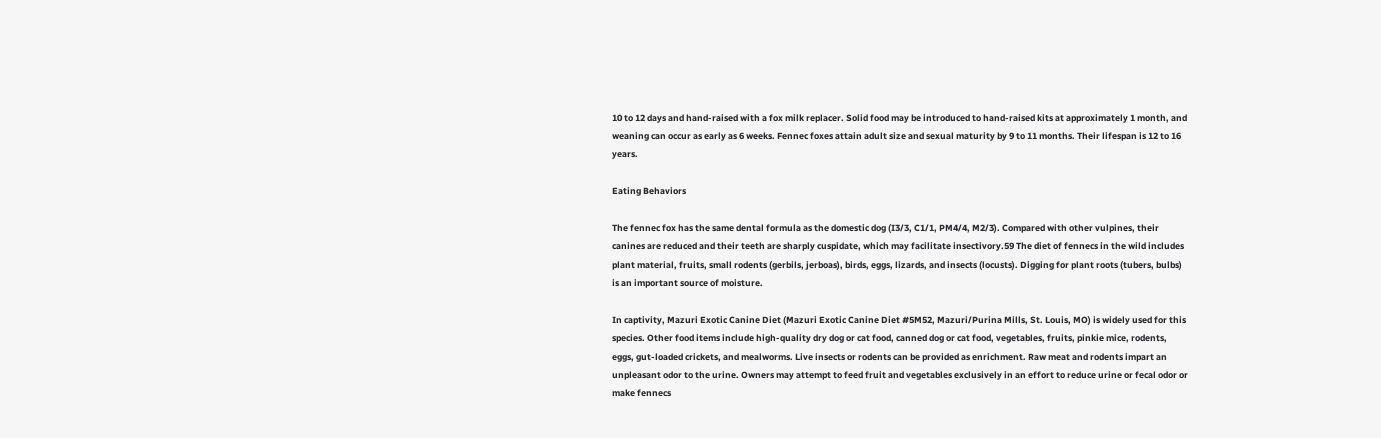10 to 12 days and hand-raised with a fox milk replacer. Solid food may be introduced to hand-raised kits at approximately 1 month, and weaning can occur as early as 6 weeks. Fennec foxes attain adult size and sexual maturity by 9 to 11 months. Their lifespan is 12 to 16 years.

Eating Behaviors

The fennec fox has the same dental formula as the domestic dog (I3/3, C1/1, PM4/4, M2/3). Compared with other vulpines, their canines are reduced and their teeth are sharply cuspidate, which may facilitate insectivory.59 The diet of fennecs in the wild includes plant material, fruits, small rodents (gerbils, jerboas), birds, eggs, lizards, and insects (locusts). Digging for plant roots (tubers, bulbs) is an important source of moisture.

In captivity, Mazuri Exotic Canine Diet (Mazuri Exotic Canine Diet #5M52, Mazuri/Purina Mills, St. Louis, MO) is widely used for this species. Other food items include high-quality dry dog or cat food, canned dog or cat food, vegetables, fruits, pinkie mice, rodents, eggs, gut-loaded crickets, and mealworms. Live insects or rodents can be provided as enrichment. Raw meat and rodents impart an unpleasant odor to the urine. Owners may attempt to feed fruit and vegetables exclusively in an effort to reduce urine or fecal odor or make fennecs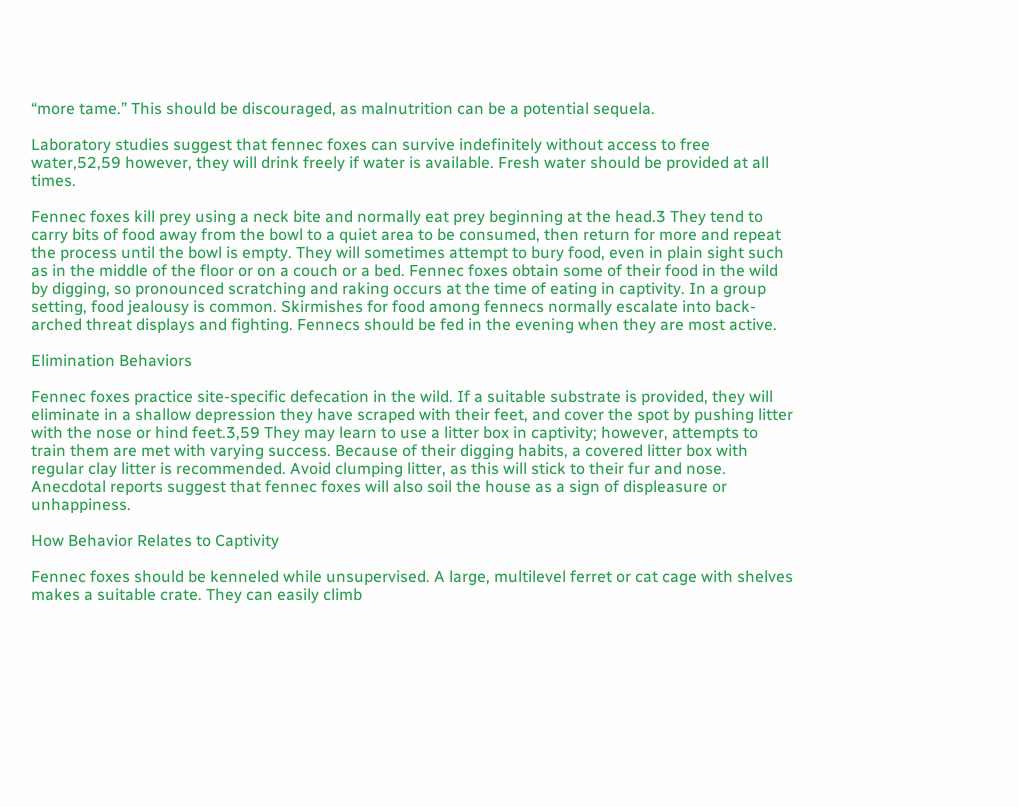“more tame.” This should be discouraged, as malnutrition can be a potential sequela.

Laboratory studies suggest that fennec foxes can survive indefinitely without access to free water,52,59 however, they will drink freely if water is available. Fresh water should be provided at all times.

Fennec foxes kill prey using a neck bite and normally eat prey beginning at the head.3 They tend to carry bits of food away from the bowl to a quiet area to be consumed, then return for more and repeat the process until the bowl is empty. They will sometimes attempt to bury food, even in plain sight such as in the middle of the floor or on a couch or a bed. Fennec foxes obtain some of their food in the wild by digging, so pronounced scratching and raking occurs at the time of eating in captivity. In a group setting, food jealousy is common. Skirmishes for food among fennecs normally escalate into back-arched threat displays and fighting. Fennecs should be fed in the evening when they are most active.

Elimination Behaviors

Fennec foxes practice site-specific defecation in the wild. If a suitable substrate is provided, they will eliminate in a shallow depression they have scraped with their feet, and cover the spot by pushing litter with the nose or hind feet.3,59 They may learn to use a litter box in captivity; however, attempts to train them are met with varying success. Because of their digging habits, a covered litter box with regular clay litter is recommended. Avoid clumping litter, as this will stick to their fur and nose. Anecdotal reports suggest that fennec foxes will also soil the house as a sign of displeasure or unhappiness.

How Behavior Relates to Captivity

Fennec foxes should be kenneled while unsupervised. A large, multilevel ferret or cat cage with shelves makes a suitable crate. They can easily climb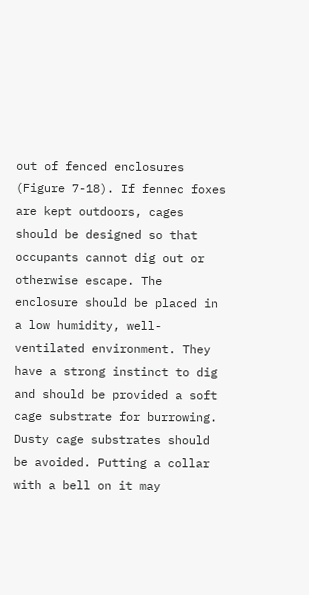out of fenced enclosures (Figure 7-18). If fennec foxes are kept outdoors, cages should be designed so that occupants cannot dig out or otherwise escape. The enclosure should be placed in a low humidity, well-ventilated environment. They have a strong instinct to dig and should be provided a soft cage substrate for burrowing. Dusty cage substrates should be avoided. Putting a collar with a bell on it may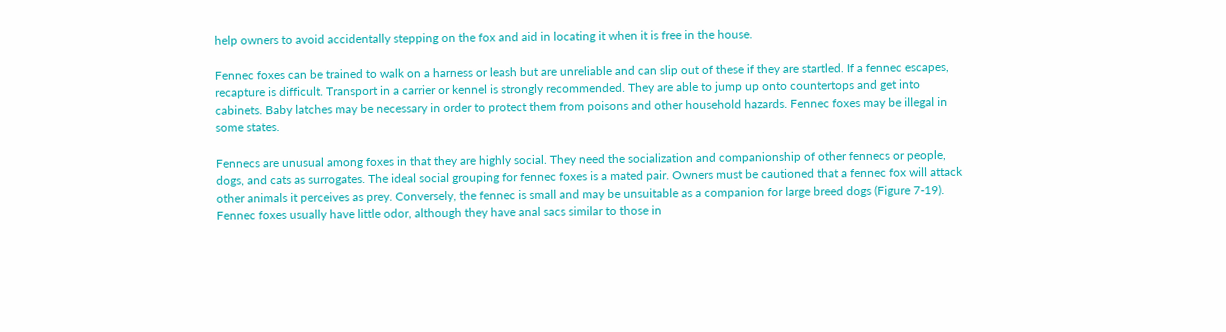help owners to avoid accidentally stepping on the fox and aid in locating it when it is free in the house.

Fennec foxes can be trained to walk on a harness or leash but are unreliable and can slip out of these if they are startled. If a fennec escapes, recapture is difficult. Transport in a carrier or kennel is strongly recommended. They are able to jump up onto countertops and get into cabinets. Baby latches may be necessary in order to protect them from poisons and other household hazards. Fennec foxes may be illegal in some states.

Fennecs are unusual among foxes in that they are highly social. They need the socialization and companionship of other fennecs or people, dogs, and cats as surrogates. The ideal social grouping for fennec foxes is a mated pair. Owners must be cautioned that a fennec fox will attack other animals it perceives as prey. Conversely, the fennec is small and may be unsuitable as a companion for large breed dogs (Figure 7-19). Fennec foxes usually have little odor, although they have anal sacs similar to those in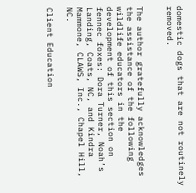domestic dogs that are not routinely removed.


The author gratefully acknowledges the assistance of the following wildlife educators in the development of this section on fennec foxes: Dora Turner, Noah’s Landing, Coats, NC, and Kindra Mammone, CLAWS, Inc., Chapel Hill, NC.

Client Education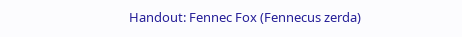Handout: Fennec Fox (Fennecus zerda)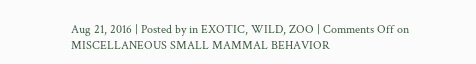Aug 21, 2016 | Posted by in EXOTIC, WILD, ZOO | Comments Off on MISCELLANEOUS SMALL MAMMAL BEHAVIOR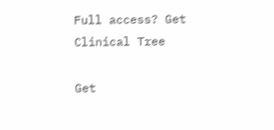Full access? Get Clinical Tree

Get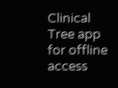Clinical Tree app for offline access